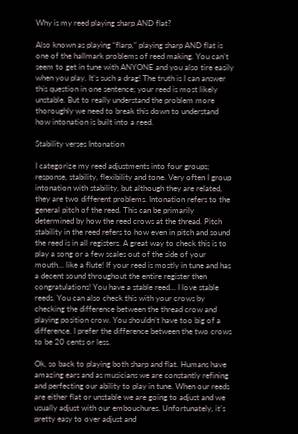Why is my reed playing sharp AND flat?

Also known as playing “flarp,” playing sharp AND flat is one of the hallmark problems of reed making. You can’t seem to get in tune with ANYONE and you also tire easily when you play. It’s such a drag! The truth is I can answer this question in one sentence; your reed is most likely unstable. But to really understand the problem more thoroughly we need to break this down to understand how intonation is built into a reed.

Stability verses Intonation

I categorize my reed adjustments into four groups; response, stability, flexibility and tone. Very often I group intonation with stability, but although they are related, they are two different problems. Intonation refers to the general pitch of the reed. This can be primarily determined by how the reed crows at the thread. Pitch stability in the reed refers to how even in pitch and sound the reed is in all registers. A great way to check this is to play a song or a few scales out of the side of your mouth… like a flute! If your reed is mostly in tune and has a decent sound throughout the entire register then congratulations! You have a stable reed… I love stable reeds. You can also check this with your crows by checking the difference between the thread crow and playing position crow. You shouldn’t have too big of a difference. I prefer the difference between the two crows to be 20 cents or less.

Ok, so back to playing both sharp and flat. Humans have amazing ears and as musicians we are constantly refining and perfecting our ability to play in tune. When our reeds are either flat or unstable we are going to adjust and we usually adjust with our embouchures. Unfortunately, it’s pretty easy to over adjust and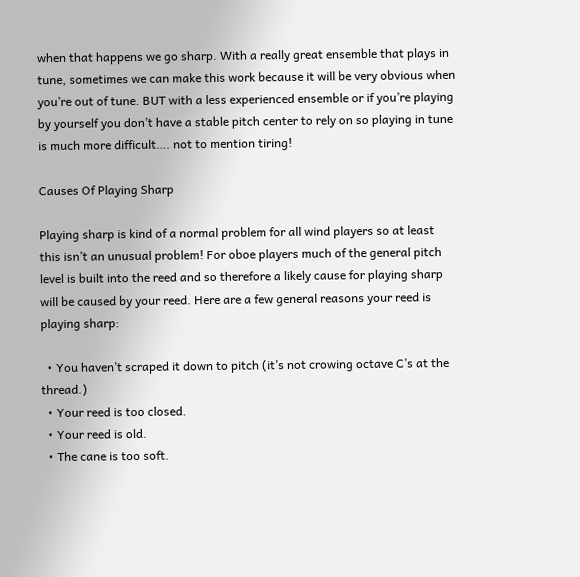when that happens we go sharp. With a really great ensemble that plays in tune, sometimes we can make this work because it will be very obvious when you’re out of tune. BUT with a less experienced ensemble or if you’re playing by yourself you don’t have a stable pitch center to rely on so playing in tune is much more difficult…. not to mention tiring!

Causes Of Playing Sharp

Playing sharp is kind of a normal problem for all wind players so at least this isn’t an unusual problem! For oboe players much of the general pitch level is built into the reed and so therefore a likely cause for playing sharp will be caused by your reed. Here are a few general reasons your reed is playing sharp:

  • You haven’t scraped it down to pitch (it’s not crowing octave C’s at the thread.)
  • Your reed is too closed.
  • Your reed is old.
  • The cane is too soft.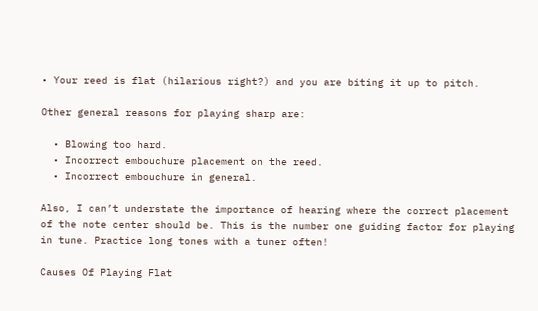• Your reed is flat (hilarious right?) and you are biting it up to pitch.

Other general reasons for playing sharp are:

  • Blowing too hard.
  • Incorrect embouchure placement on the reed.
  • Incorrect embouchure in general.

Also, I can’t understate the importance of hearing where the correct placement of the note center should be. This is the number one guiding factor for playing in tune. Practice long tones with a tuner often!

Causes Of Playing Flat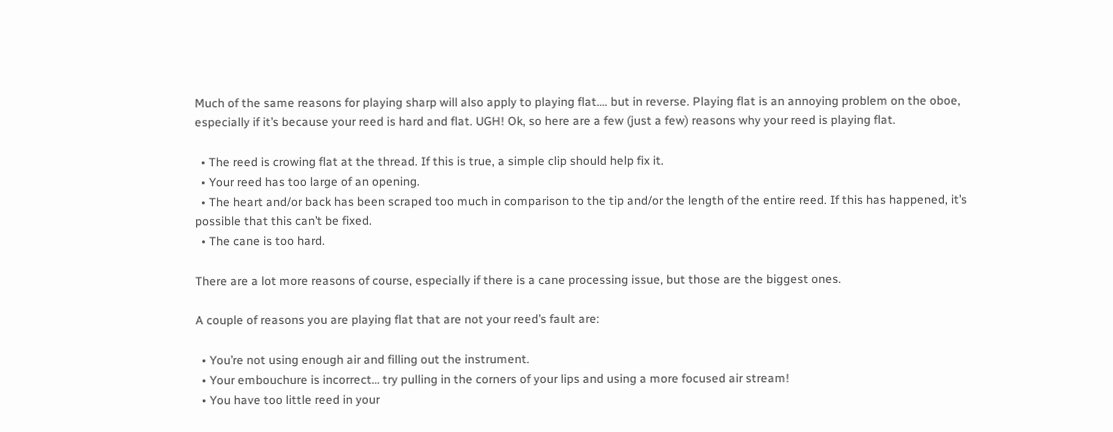Much of the same reasons for playing sharp will also apply to playing flat…. but in reverse. Playing flat is an annoying problem on the oboe, especially if it’s because your reed is hard and flat. UGH! Ok, so here are a few (just a few) reasons why your reed is playing flat.

  • The reed is crowing flat at the thread. If this is true, a simple clip should help fix it.
  • Your reed has too large of an opening.
  • The heart and/or back has been scraped too much in comparison to the tip and/or the length of the entire reed. If this has happened, it’s possible that this can’t be fixed.
  • The cane is too hard.

There are a lot more reasons of course, especially if there is a cane processing issue, but those are the biggest ones.

A couple of reasons you are playing flat that are not your reed’s fault are:

  • You’re not using enough air and filling out the instrument.
  • Your embouchure is incorrect… try pulling in the corners of your lips and using a more focused air stream!
  • You have too little reed in your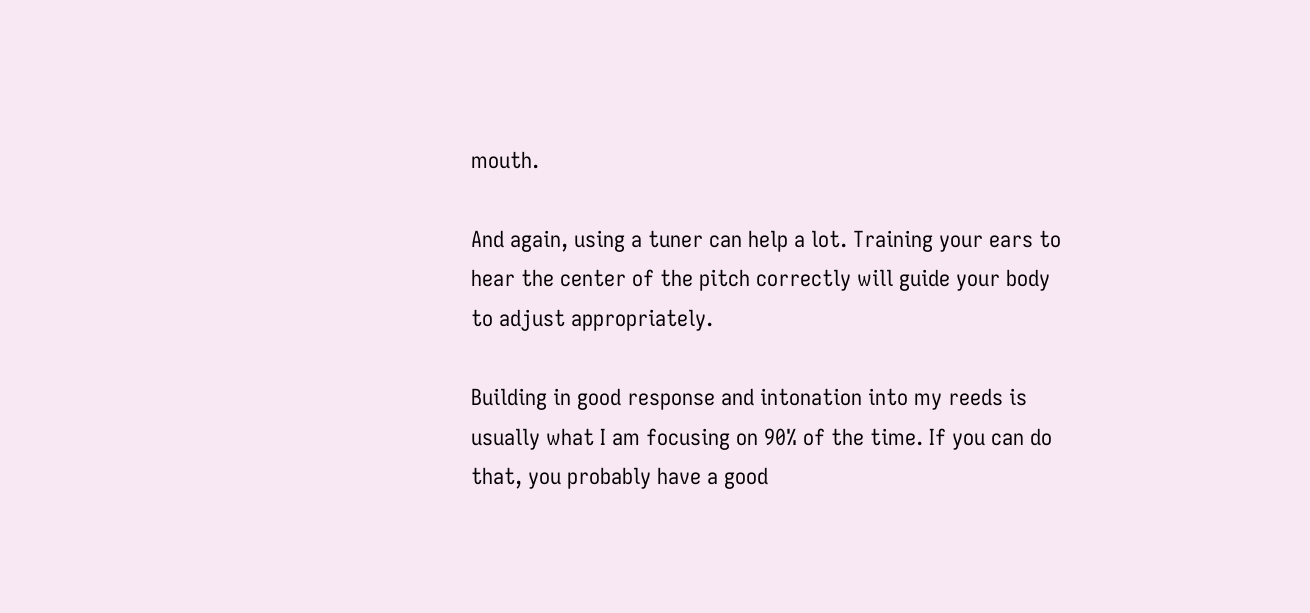mouth.

And again, using a tuner can help a lot. Training your ears to hear the center of the pitch correctly will guide your body to adjust appropriately.

Building in good response and intonation into my reeds is usually what I am focusing on 90% of the time. If you can do that, you probably have a good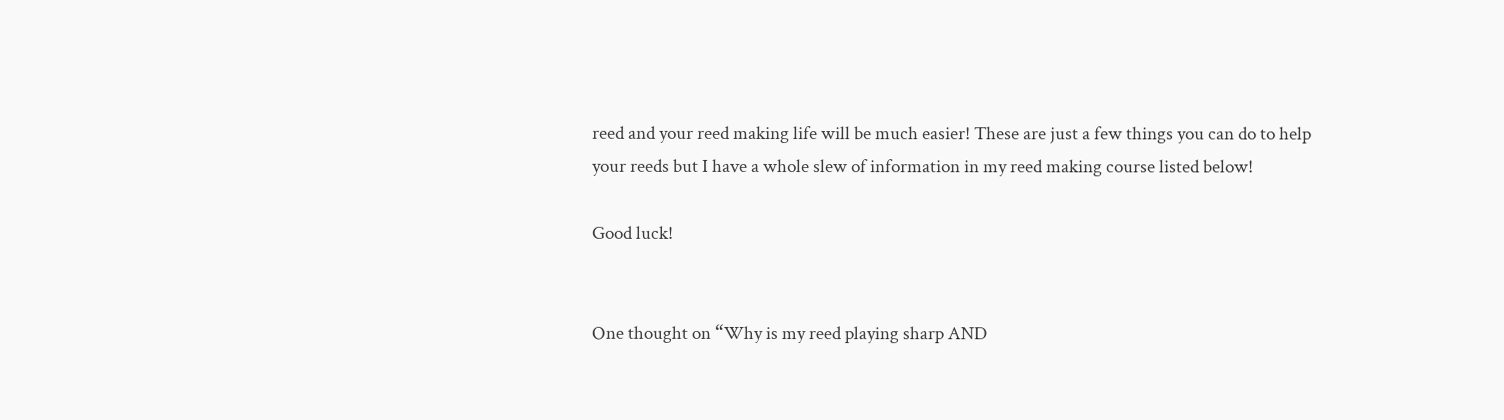reed and your reed making life will be much easier! These are just a few things you can do to help your reeds but I have a whole slew of information in my reed making course listed below!

Good luck!


One thought on “Why is my reed playing sharp AND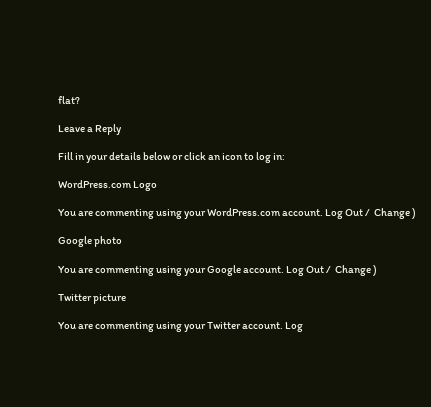flat?

Leave a Reply

Fill in your details below or click an icon to log in:

WordPress.com Logo

You are commenting using your WordPress.com account. Log Out /  Change )

Google photo

You are commenting using your Google account. Log Out /  Change )

Twitter picture

You are commenting using your Twitter account. Log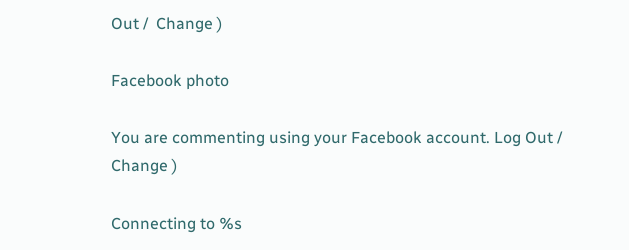Out /  Change )

Facebook photo

You are commenting using your Facebook account. Log Out /  Change )

Connecting to %s